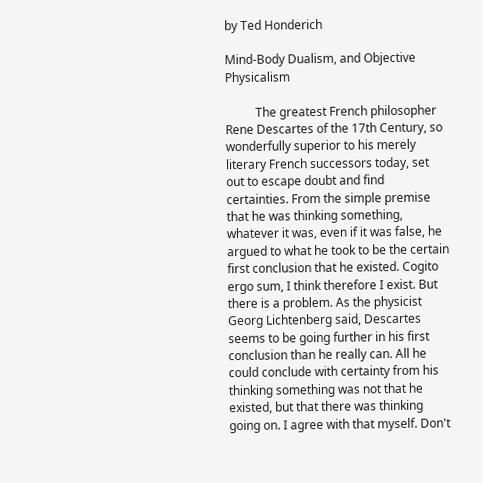by Ted Honderich

Mind-Body Dualism, and Objective Physicalism

          The greatest French philosopher Rene Descartes of the 17th Century, so wonderfully superior to his merely literary French successors today, set out to escape doubt and find certainties. From the simple premise that he was thinking something, whatever it was, even if it was false, he argued to what he took to be the certain first conclusion that he existed. Cogito ergo sum, I think therefore I exist. But there is a problem. As the physicist Georg Lichtenberg said, Descartes seems to be going further in his first conclusion than he really can. All he could conclude with certainty from his thinking something was not that he existed, but that there was thinking going on. I agree with that myself. Don't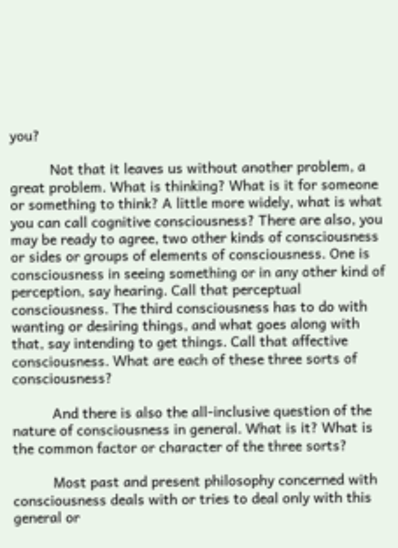you?

          Not that it leaves us without another problem, a great problem. What is thinking? What is it for someone or something to think? A little more widely, what is what you can call cognitive consciousness? There are also, you may be ready to agree, two other kinds of consciousness or sides or groups of elements of consciousness. One is consciousness in seeing something or in any other kind of perception, say hearing. Call that perceptual consciousness. The third consciousness has to do with wanting or desiring things, and what goes along with that, say intending to get things. Call that affective consciousness. What are each of these three sorts of consciousness?

          And there is also the all-inclusive question of the nature of consciousness in general. What is it? What is the common factor or character of the three sorts?

          Most past and present philosophy concerned with consciousness deals with or tries to deal only with this general or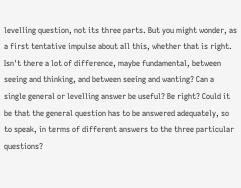levelling question, not its three parts. But you might wonder, as a first tentative impulse about all this, whether that is right. Isn't there a lot of difference, maybe fundamental, between seeing and thinking, and between seeing and wanting? Can a single general or levelling answer be useful? Be right? Could it be that the general question has to be answered adequately, so to speak, in terms of different answers to the three particular questions?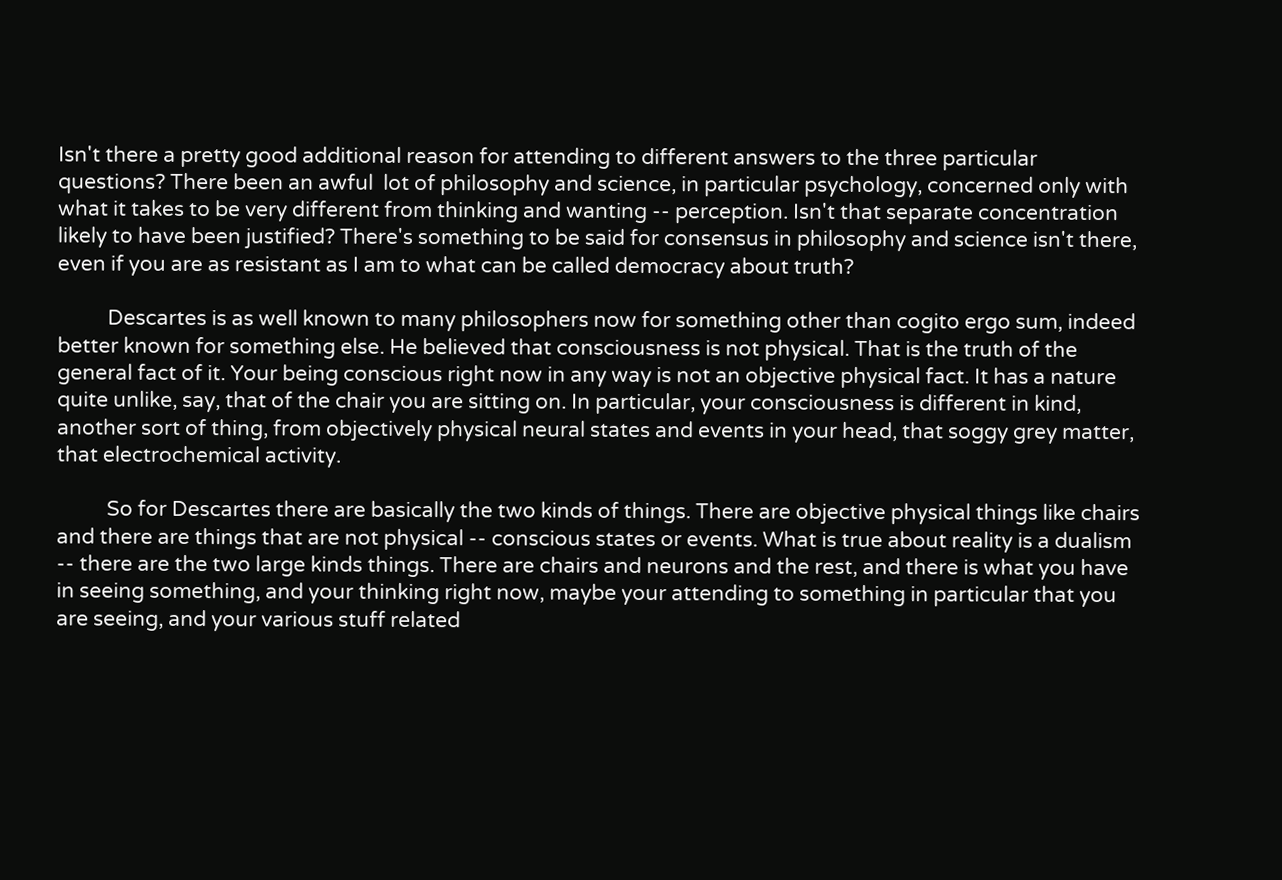Isn't there a pretty good additional reason for attending to different answers to the three particular questions? There been an awful  lot of philosophy and science, in particular psychology, concerned only with what it takes to be very different from thinking and wanting -- perception. Isn't that separate concentration likely to have been justified? There's something to be said for consensus in philosophy and science isn't there, even if you are as resistant as I am to what can be called democracy about truth?

          Descartes is as well known to many philosophers now for something other than cogito ergo sum, indeed better known for something else. He believed that consciousness is not physical. That is the truth of the general fact of it. Your being conscious right now in any way is not an objective physical fact. It has a nature quite unlike, say, that of the chair you are sitting on. In particular, your consciousness is different in kind, another sort of thing, from objectively physical neural states and events in your head, that soggy grey matter, that electrochemical activity.

          So for Descartes there are basically the two kinds of things. There are objective physical things like chairs and there are things that are not physical -- conscious states or events. What is true about reality is a dualism -- there are the two large kinds things. There are chairs and neurons and the rest, and there is what you have in seeing something, and your thinking right now, maybe your attending to something in particular that you are seeing, and your various stuff related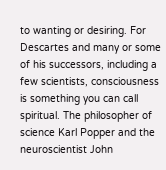to wanting or desiring. For Descartes and many or some of his successors, including a few scientists, consciousness is something you can call spiritual. The philosopher of science Karl Popper and the neuroscientist John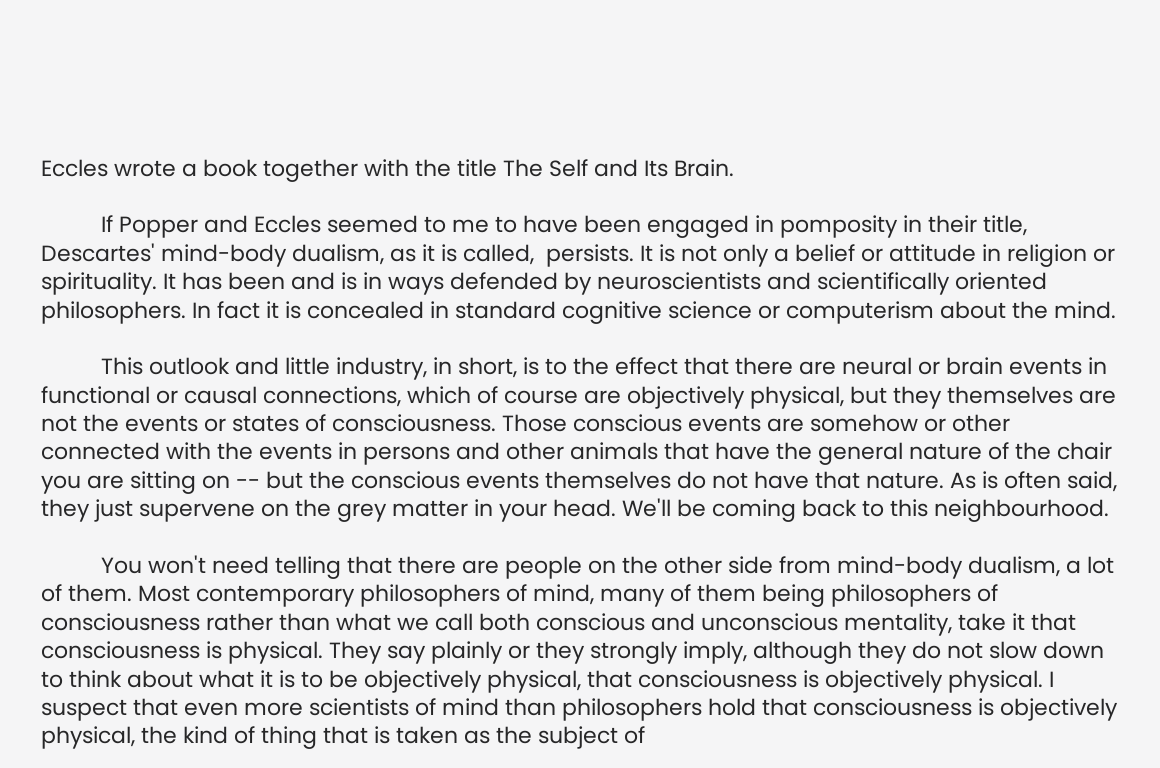Eccles wrote a book together with the title The Self and Its Brain.

          If Popper and Eccles seemed to me to have been engaged in pomposity in their title, Descartes' mind-body dualism, as it is called,  persists. It is not only a belief or attitude in religion or spirituality. It has been and is in ways defended by neuroscientists and scientifically oriented philosophers. In fact it is concealed in standard cognitive science or computerism about the mind.

          This outlook and little industry, in short, is to the effect that there are neural or brain events in functional or causal connections, which of course are objectively physical, but they themselves are not the events or states of consciousness. Those conscious events are somehow or other connected with the events in persons and other animals that have the general nature of the chair you are sitting on -- but the conscious events themselves do not have that nature. As is often said, they just supervene on the grey matter in your head. We'll be coming back to this neighbourhood.

          You won't need telling that there are people on the other side from mind-body dualism, a lot of them. Most contemporary philosophers of mind, many of them being philosophers of consciousness rather than what we call both conscious and unconscious mentality, take it that consciousness is physical. They say plainly or they strongly imply, although they do not slow down to think about what it is to be objectively physical, that consciousness is objectively physical. I suspect that even more scientists of mind than philosophers hold that consciousness is objectively physical, the kind of thing that is taken as the subject of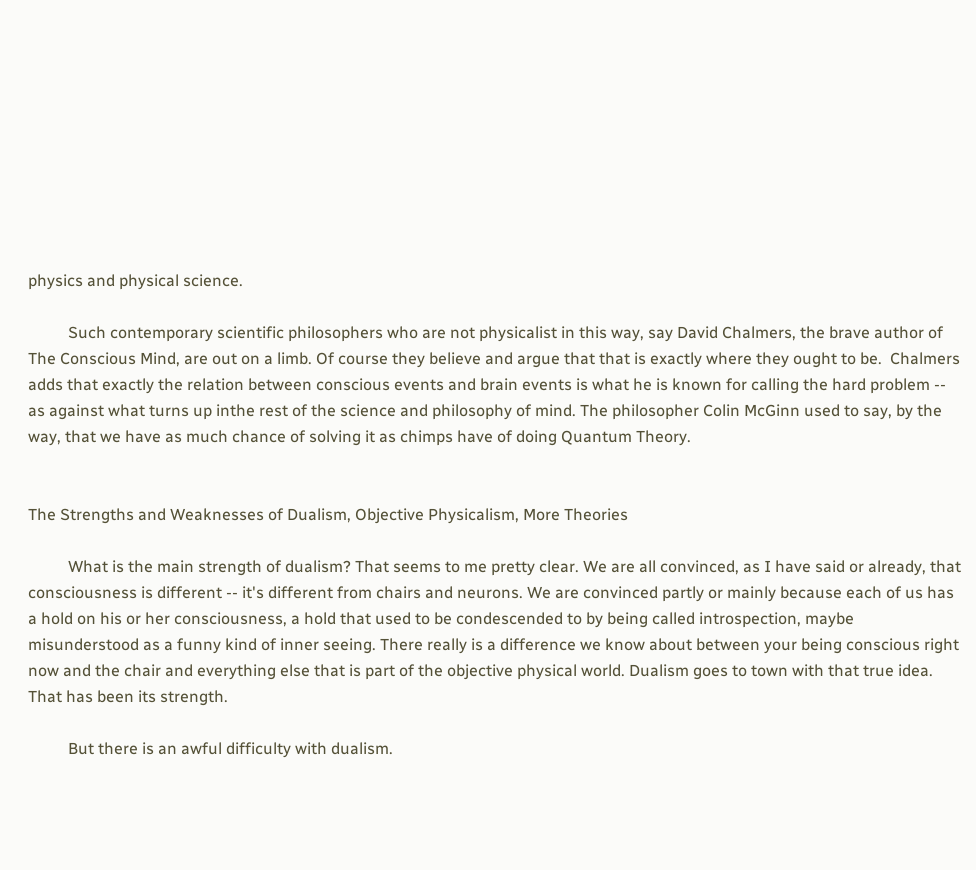physics and physical science.

          Such contemporary scientific philosophers who are not physicalist in this way, say David Chalmers, the brave author of The Conscious Mind, are out on a limb. Of course they believe and argue that that is exactly where they ought to be.  Chalmers adds that exactly the relation between conscious events and brain events is what he is known for calling the hard problem -- as against what turns up inthe rest of the science and philosophy of mind. The philosopher Colin McGinn used to say, by the way, that we have as much chance of solving it as chimps have of doing Quantum Theory.


The Strengths and Weaknesses of Dualism, Objective Physicalism, More Theories

          What is the main strength of dualism? That seems to me pretty clear. We are all convinced, as I have said or already, that consciousness is different -- it's different from chairs and neurons. We are convinced partly or mainly because each of us has a hold on his or her consciousness, a hold that used to be condescended to by being called introspection, maybe misunderstood as a funny kind of inner seeing. There really is a difference we know about between your being conscious right now and the chair and everything else that is part of the objective physical world. Dualism goes to town with that true idea. That has been its strength.

          But there is an awful difficulty with dualism.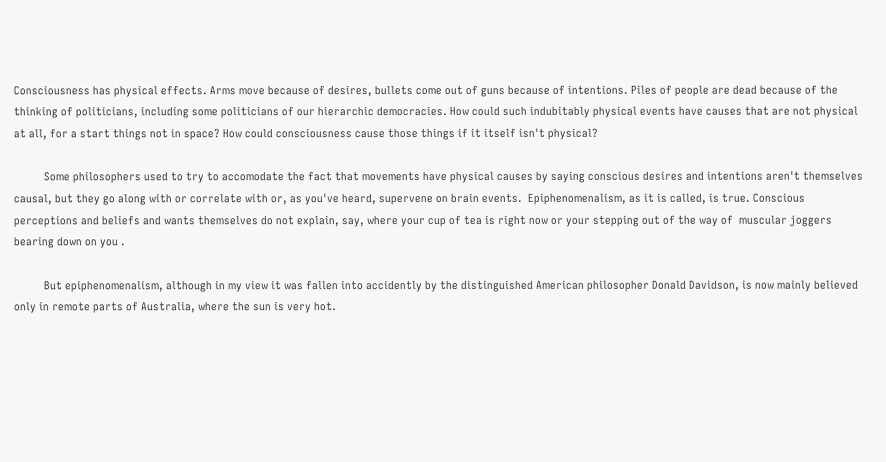Consciousness has physical effects. Arms move because of desires, bullets come out of guns because of intentions. Piles of people are dead because of the thinking of politicians, including some politicians of our hierarchic democracies. How could such indubitably physical events have causes that are not physical at all, for a start things not in space? How could consciousness cause those things if it itself isn't physical?

          Some philosophers used to try to accomodate the fact that movements have physical causes by saying conscious desires and intentions aren't themselves causal, but they go along with or correlate with or, as you've heard, supervene on brain events.  Epiphenomenalism, as it is called, is true. Conscious perceptions and beliefs and wants themselves do not explain, say, where your cup of tea is right now or your stepping out of the way of  muscular joggers bearing down on you .

          But epiphenomenalism, although in my view it was fallen into accidently by the distinguished American philosopher Donald Davidson, is now mainly believed only in remote parts of Australia, where the sun is very hot.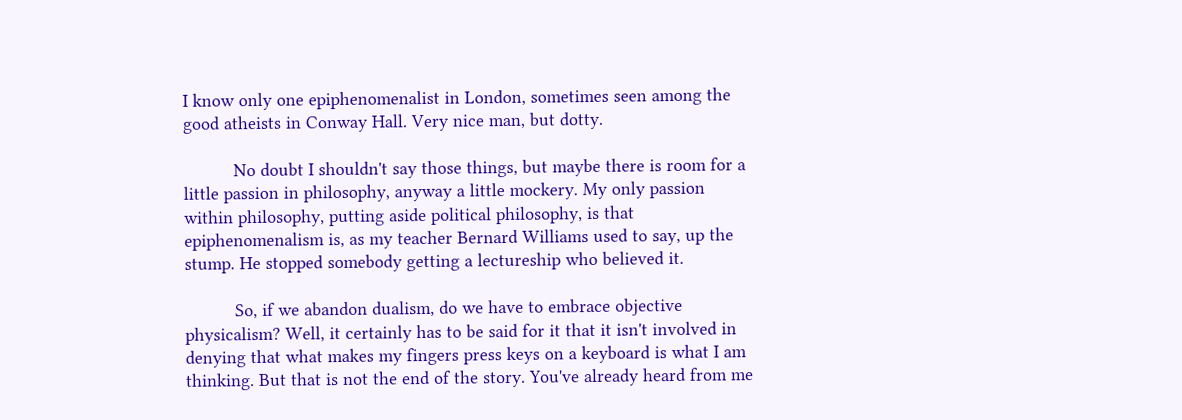I know only one epiphenomenalist in London, sometimes seen among the good atheists in Conway Hall. Very nice man, but dotty.

          No doubt I shouldn't say those things, but maybe there is room for a little passion in philosophy, anyway a little mockery. My only passion within philosophy, putting aside political philosophy, is that epiphenomenalism is, as my teacher Bernard Williams used to say, up the stump. He stopped somebody getting a lectureship who believed it.

          So, if we abandon dualism, do we have to embrace objective physicalism? Well, it certainly has to be said for it that it isn't involved in denying that what makes my fingers press keys on a keyboard is what I am thinking. But that is not the end of the story. You've already heard from me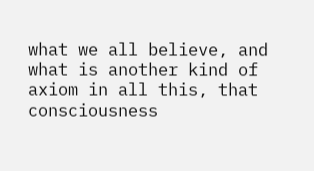what we all believe, and what is another kind of axiom in all this, that consciousness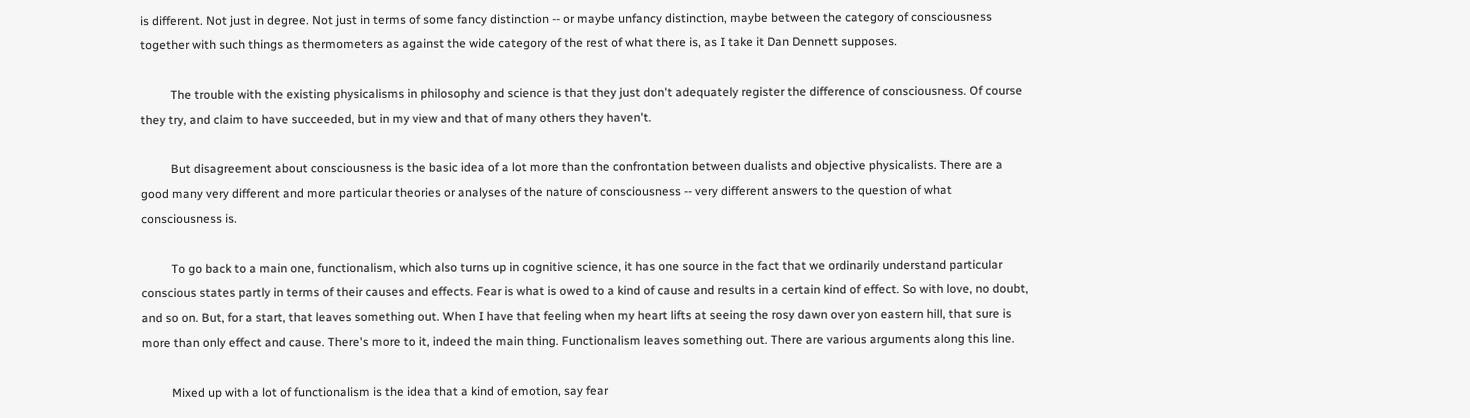is different. Not just in degree. Not just in terms of some fancy distinction -- or maybe unfancy distinction, maybe between the category of consciousness together with such things as thermometers as against the wide category of the rest of what there is, as I take it Dan Dennett supposes.

          The trouble with the existing physicalisms in philosophy and science is that they just don't adequately register the difference of consciousness. Of course they try, and claim to have succeeded, but in my view and that of many others they haven't.

          But disagreement about consciousness is the basic idea of a lot more than the confrontation between dualists and objective physicalists. There are a good many very different and more particular theories or analyses of the nature of consciousness -- very different answers to the question of what consciousness is.

          To go back to a main one, functionalism, which also turns up in cognitive science, it has one source in the fact that we ordinarily understand particular conscious states partly in terms of their causes and effects. Fear is what is owed to a kind of cause and results in a certain kind of effect. So with love, no doubt, and so on. But, for a start, that leaves something out. When I have that feeling when my heart lifts at seeing the rosy dawn over yon eastern hill, that sure is more than only effect and cause. There's more to it, indeed the main thing. Functionalism leaves something out. There are various arguments along this line.

          Mixed up with a lot of functionalism is the idea that a kind of emotion, say fear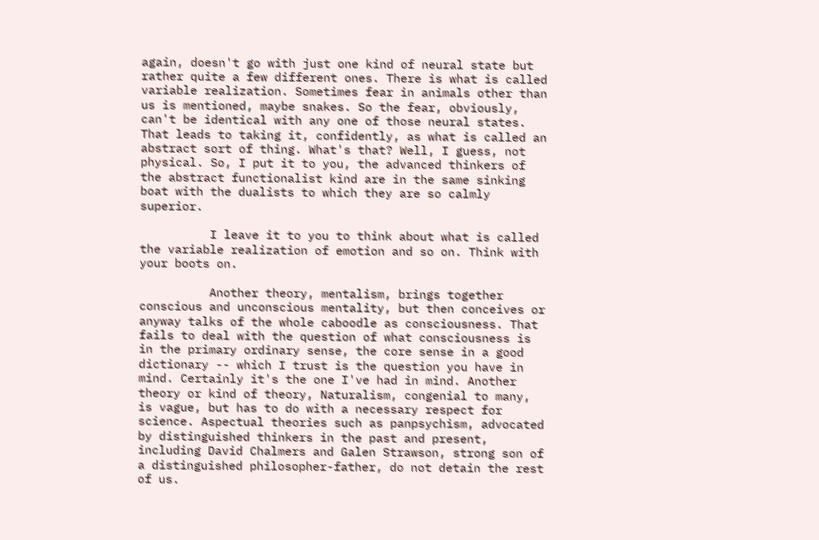again, doesn't go with just one kind of neural state but rather quite a few different ones. There is what is called variable realization. Sometimes fear in animals other than us is mentioned, maybe snakes. So the fear, obviously, can't be identical with any one of those neural states. That leads to taking it, confidently, as what is called an abstract sort of thing. What's that? Well, I guess, not physical. So, I put it to you, the advanced thinkers of the abstract functionalist kind are in the same sinking boat with the dualists to which they are so calmly superior.

          I leave it to you to think about what is called the variable realization of emotion and so on. Think with your boots on.

          Another theory, mentalism, brings together conscious and unconscious mentality, but then conceives or anyway talks of the whole caboodle as consciousness. That fails to deal with the question of what consciousness is in the primary ordinary sense, the core sense in a good dictionary -- which I trust is the question you have in mind. Certainly it's the one I've had in mind. Another theory or kind of theory, Naturalism, congenial to many, is vague, but has to do with a necessary respect for science. Aspectual theories such as panpsychism, advocated by distinguished thinkers in the past and present, including David Chalmers and Galen Strawson, strong son of a distinguished philosopher-father, do not detain the rest of us.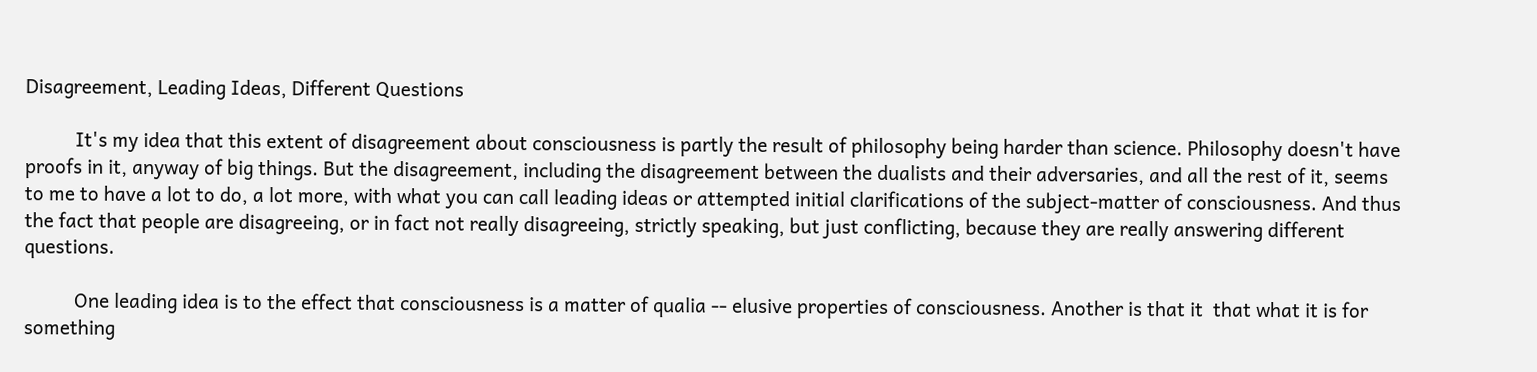Disagreement, Leading Ideas, Different Questions

          It's my idea that this extent of disagreement about consciousness is partly the result of philosophy being harder than science. Philosophy doesn't have proofs in it, anyway of big things. But the disagreement, including the disagreement between the dualists and their adversaries, and all the rest of it, seems to me to have a lot to do, a lot more, with what you can call leading ideas or attempted initial clarifications of the subject-matter of consciousness. And thus the fact that people are disagreeing, or in fact not really disagreeing, strictly speaking, but just conflicting, because they are really answering different questions.

          One leading idea is to the effect that consciousness is a matter of qualia -- elusive properties of consciousness. Another is that it  that what it is for something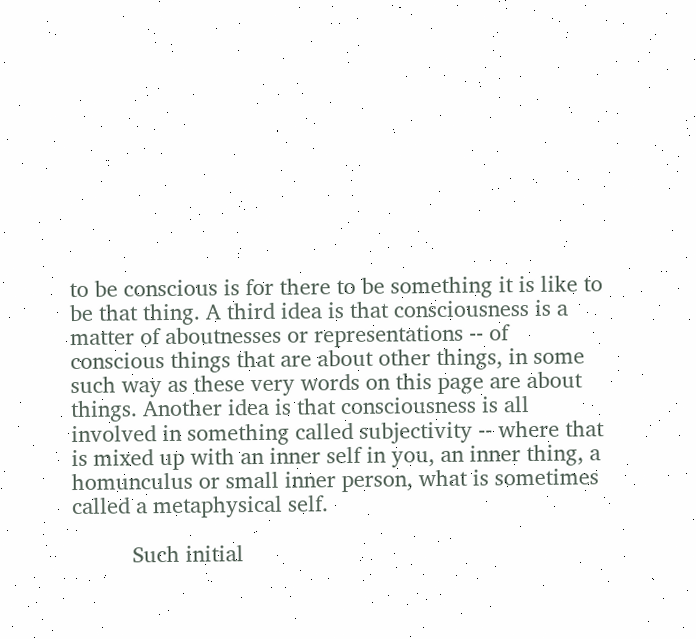to be conscious is for there to be something it is like to be that thing. A third idea is that consciousness is a matter of aboutnesses or representations -- of conscious things that are about other things, in some such way as these very words on this page are about things. Another idea is that consciousness is all involved in something called subjectivity -- where that is mixed up with an inner self in you, an inner thing, a homunculus or small inner person, what is sometimes called a metaphysical self.

          Such initial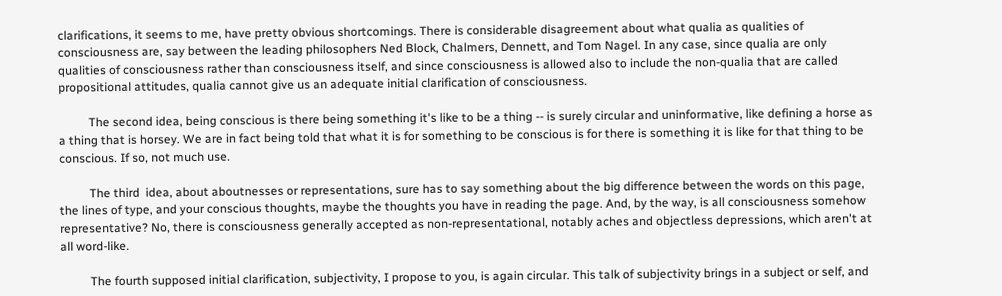clarifications, it seems to me, have pretty obvious shortcomings. There is considerable disagreement about what qualia as qualities of consciousness are, say between the leading philosophers Ned Block, Chalmers, Dennett, and Tom Nagel. In any case, since qualia are only qualities of consciousness rather than consciousness itself, and since consciousness is allowed also to include the non-qualia that are called propositional attitudes, qualia cannot give us an adequate initial clarification of consciousness.

          The second idea, being conscious is there being something it's like to be a thing -- is surely circular and uninformative, like defining a horse as a thing that is horsey. We are in fact being told that what it is for something to be conscious is for there is something it is like for that thing to be conscious. If so, not much use.

          The third  idea, about aboutnesses or representations, sure has to say something about the big difference between the words on this page, the lines of type, and your conscious thoughts, maybe the thoughts you have in reading the page. And, by the way, is all consciousness somehow representative? No, there is consciousness generally accepted as non-representational, notably aches and objectless depressions, which aren't at all word-like.

          The fourth supposed initial clarification, subjectivity, I propose to you, is again circular. This talk of subjectivity brings in a subject or self, and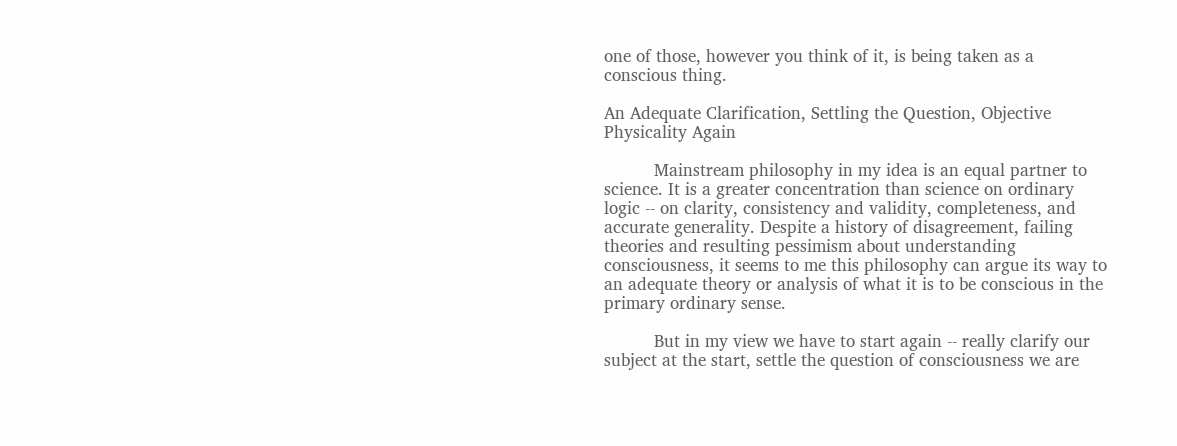one of those, however you think of it, is being taken as a conscious thing.

An Adequate Clarification, Settling the Question, Objective Physicality Again

          Mainstream philosophy in my idea is an equal partner to science. It is a greater concentration than science on ordinary logic -- on clarity, consistency and validity, completeness, and accurate generality. Despite a history of disagreement, failing theories and resulting pessimism about understanding consciousness, it seems to me this philosophy can argue its way to an adequate theory or analysis of what it is to be conscious in the primary ordinary sense.

          But in my view we have to start again -- really clarify our subject at the start, settle the question of consciousness we are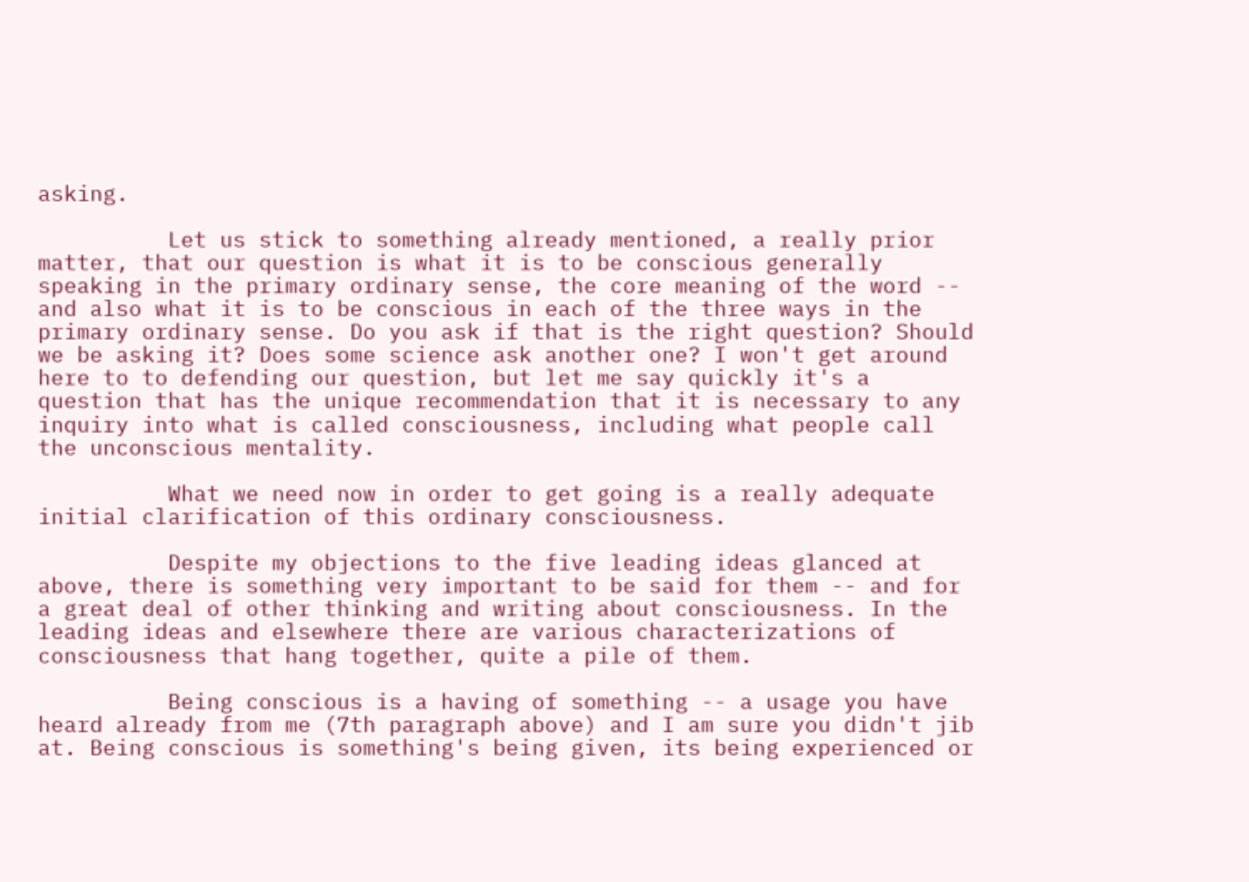asking.

          Let us stick to something already mentioned, a really prior matter, that our question is what it is to be conscious generally speaking in the primary ordinary sense, the core meaning of the word -- and also what it is to be conscious in each of the three ways in the primary ordinary sense. Do you ask if that is the right question? Should we be asking it? Does some science ask another one? I won't get around here to to defending our question, but let me say quickly it's a question that has the unique recommendation that it is necessary to any inquiry into what is called consciousness, including what people call the unconscious mentality.

          What we need now in order to get going is a really adequate initial clarification of this ordinary consciousness.

          Despite my objections to the five leading ideas glanced at above, there is something very important to be said for them -- and for a great deal of other thinking and writing about consciousness. In the leading ideas and elsewhere there are various characterizations of consciousness that hang together, quite a pile of them.

          Being conscious is a having of something -- a usage you have heard already from me (7th paragraph above) and I am sure you didn't jib at. Being conscious is something's being given, its being experienced or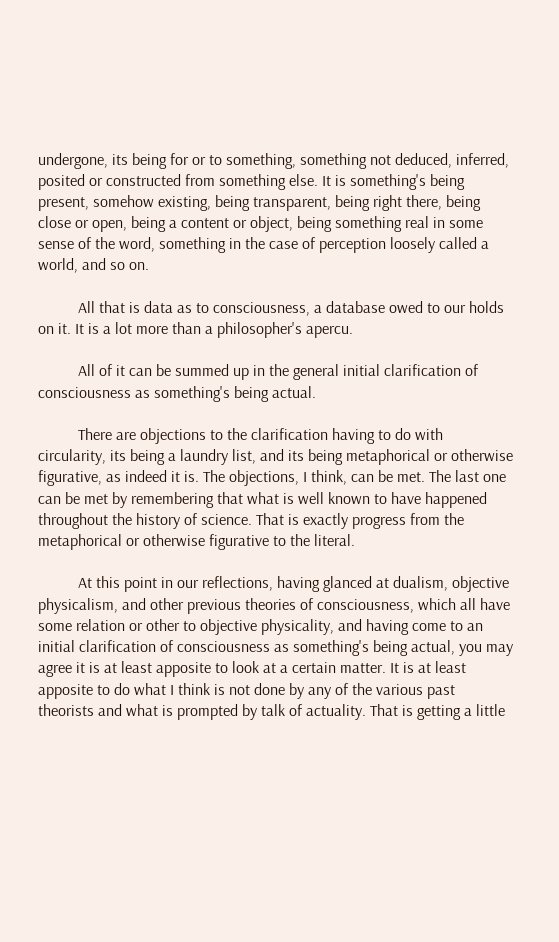undergone, its being for or to something, something not deduced, inferred, posited or constructed from something else. It is something's being present, somehow existing, being transparent, being right there, being close or open, being a content or object, being something real in some sense of the word, something in the case of perception loosely called a world, and so on.

          All that is data as to consciousness, a database owed to our holds on it. It is a lot more than a philosopher's apercu.

          All of it can be summed up in the general initial clarification of consciousness as something's being actual.

          There are objections to the clarification having to do with circularity, its being a laundry list, and its being metaphorical or otherwise figurative, as indeed it is. The objections, I think, can be met. The last one can be met by remembering that what is well known to have happened throughout the history of science. That is exactly progress from the metaphorical or otherwise figurative to the literal.

          At this point in our reflections, having glanced at dualism, objective physicalism, and other previous theories of consciousness, which all have some relation or other to objective physicality, and having come to an initial clarification of consciousness as something's being actual, you may agree it is at least apposite to look at a certain matter. It is at least apposite to do what I think is not done by any of the various past theorists and what is prompted by talk of actuality. That is getting a little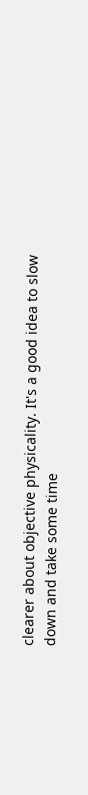clearer about objective physicality. It's a good idea to slow down and take some time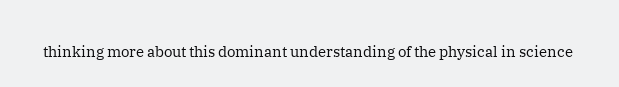thinking more about this dominant understanding of the physical in science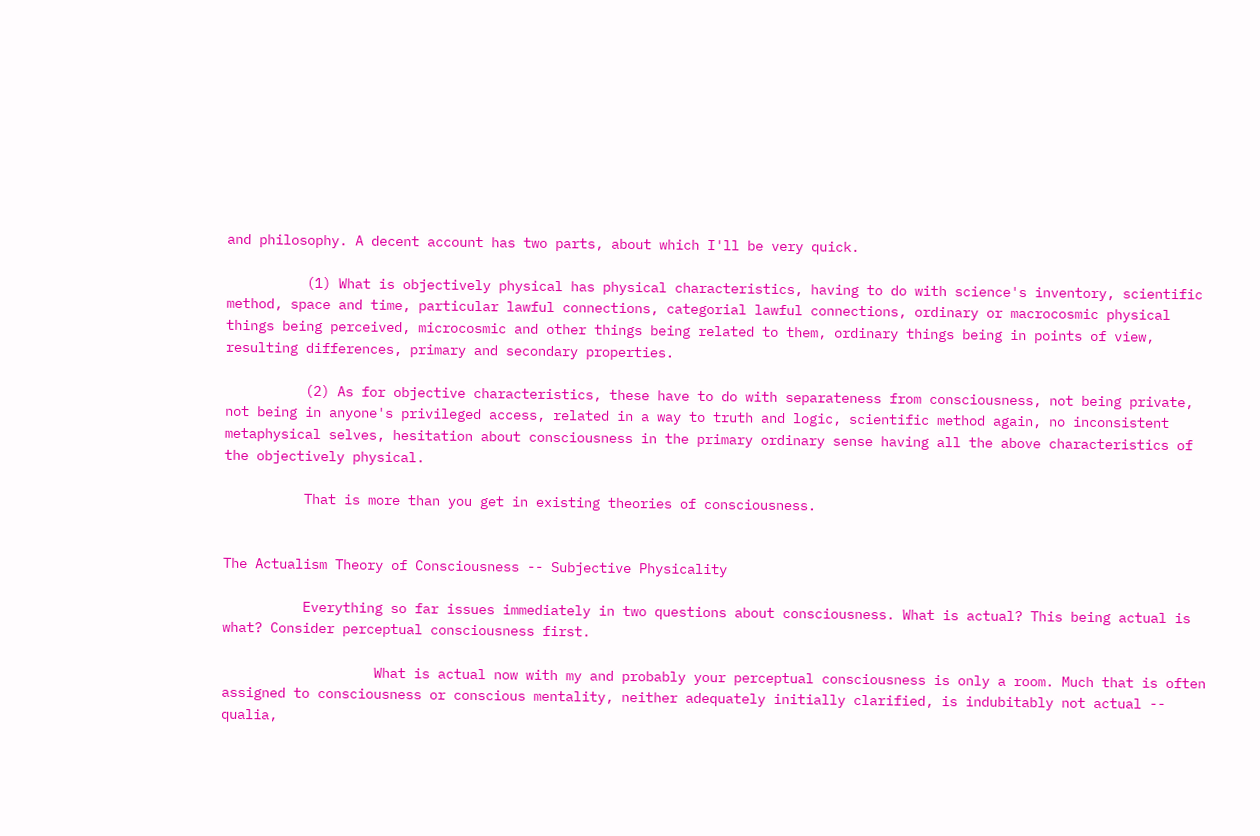and philosophy. A decent account has two parts, about which I'll be very quick.

          (1) What is objectively physical has physical characteristics, having to do with science's inventory, scientific method, space and time, particular lawful connections, categorial lawful connections, ordinary or macrocosmic physical things being perceived, microcosmic and other things being related to them, ordinary things being in points of view, resulting differences, primary and secondary properties.

          (2) As for objective characteristics, these have to do with separateness from consciousness, not being private, not being in anyone's privileged access, related in a way to truth and logic, scientific method again, no inconsistent metaphysical selves, hesitation about consciousness in the primary ordinary sense having all the above characteristics of the objectively physical.

          That is more than you get in existing theories of consciousness.


The Actualism Theory of Consciousness -- Subjective Physicality

          Everything so far issues immediately in two questions about consciousness. What is actual? This being actual is what? Consider perceptual consciousness first.

                   What is actual now with my and probably your perceptual consciousness is only a room. Much that is often assigned to consciousness or conscious mentality, neither adequately initially clarified, is indubitably not actual -- qualia,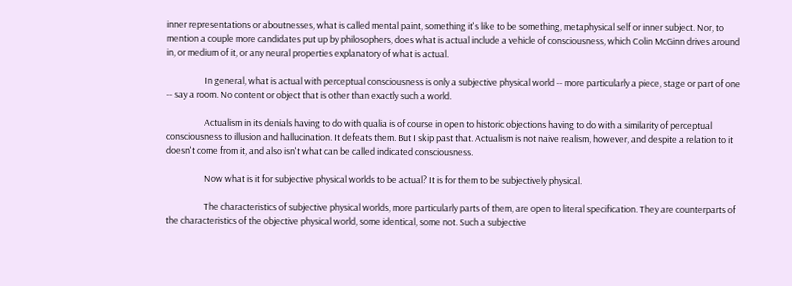inner representations or aboutnesses, what is called mental paint, something it's like to be something, metaphysical self or inner subject. Nor, to mention a couple more candidates put up by philosophers, does what is actual include a vehicle of consciousness, which Colin McGinn drives around in, or medium of it, or any neural properties explanatory of what is actual.

                   In general, what is actual with perceptual consciousness is only a subjective physical world -- more particularly a piece, stage or part of one -- say a room. No content or object that is other than exactly such a world.

                   Actualism in its denials having to do with qualia is of course in open to historic objections having to do with a similarity of perceptual consciousness to illusion and hallucination. It defeats them. But I skip past that. Actualism is not naive realism, however, and despite a relation to it doesn't come from it, and also isn't what can be called indicated consciousness.

                   Now what is it for subjective physical worlds to be actual? It is for them to be subjectively physical.

                   The characteristics of subjective physical worlds, more particularly parts of them, are open to literal specification. They are counterparts of the characteristics of the objective physical world, some identical, some not. Such a subjective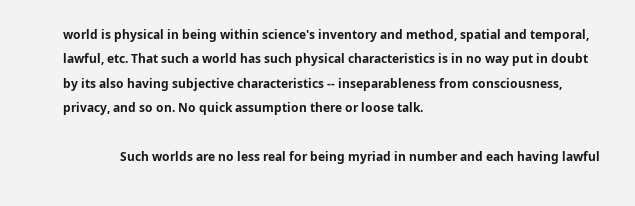world is physical in being within science's inventory and method, spatial and temporal, lawful, etc. That such a world has such physical characteristics is in no way put in doubt by its also having subjective characteristics -- inseparableness from consciousness, privacy, and so on. No quick assumption there or loose talk.

                   Such worlds are no less real for being myriad in number and each having lawful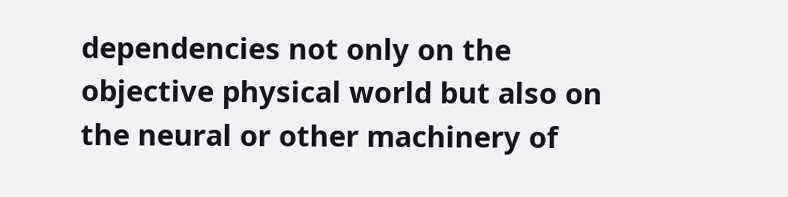dependencies not only on the objective physical world but also on the neural or other machinery of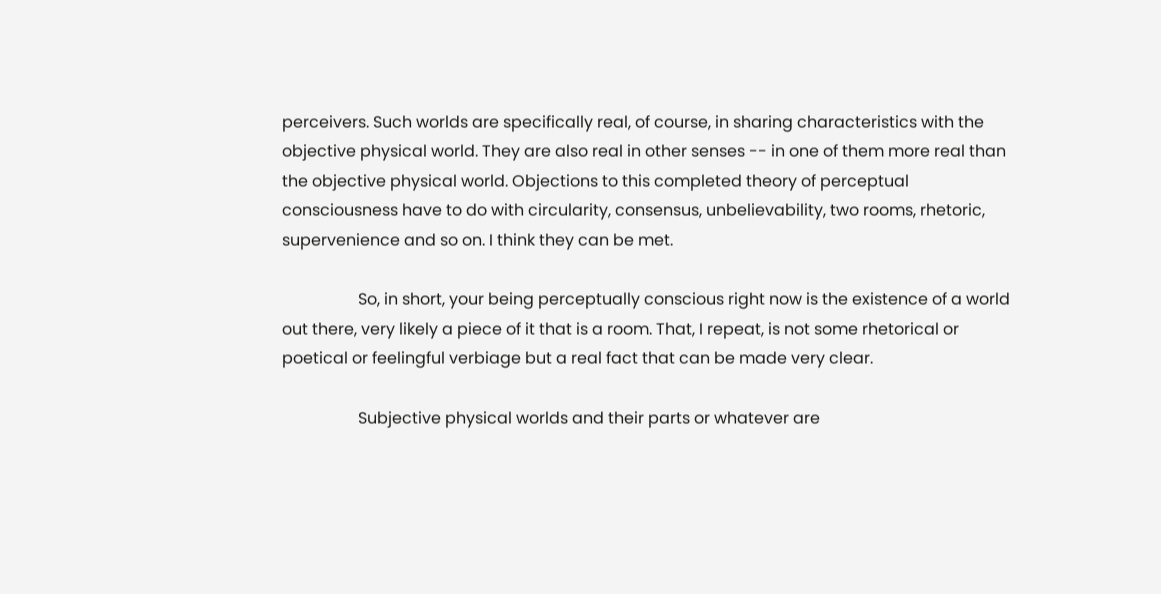perceivers. Such worlds are specifically real, of course, in sharing characteristics with the objective physical world. They are also real in other senses -- in one of them more real than the objective physical world. Objections to this completed theory of perceptual consciousness have to do with circularity, consensus, unbelievability, two rooms, rhetoric, supervenience and so on. I think they can be met.

                   So, in short, your being perceptually conscious right now is the existence of a world out there, very likely a piece of it that is a room. That, I repeat, is not some rhetorical or poetical or feelingful verbiage but a real fact that can be made very clear.

                   Subjective physical worlds and their parts or whatever are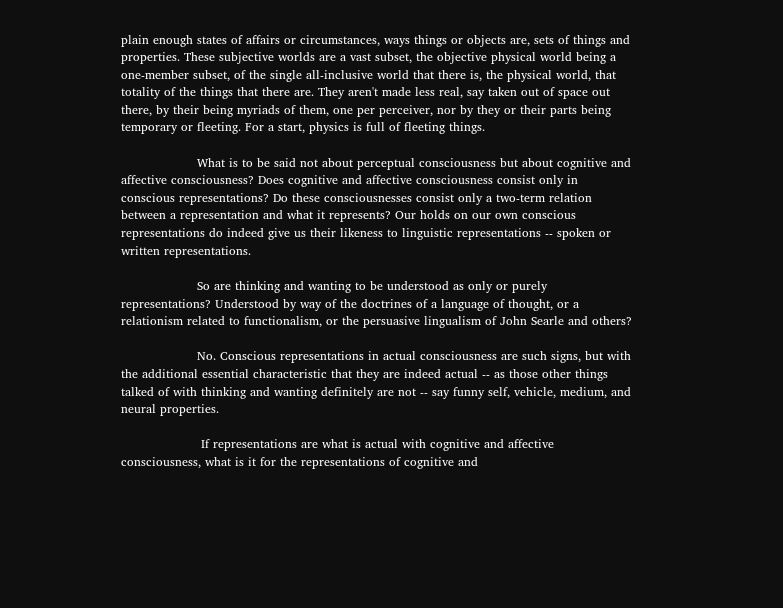plain enough states of affairs or circumstances, ways things or objects are, sets of things and properties. These subjective worlds are a vast subset, the objective physical world being a one-member subset, of the single all-inclusive world that there is, the physical world, that totality of the things that there are. They aren't made less real, say taken out of space out there, by their being myriads of them, one per perceiver, nor by they or their parts being temporary or fleeting. For a start, physics is full of fleeting things.

                   What is to be said not about perceptual consciousness but about cognitive and affective consciousness? Does cognitive and affective consciousness consist only in conscious representations? Do these consciousnesses consist only a two-term relation between a representation and what it represents? Our holds on our own conscious representations do indeed give us their likeness to linguistic representations -- spoken or written representations.

                   So are thinking and wanting to be understood as only or purely representations? Understood by way of the doctrines of a language of thought, or a relationism related to functionalism, or the persuasive lingualism of John Searle and others?

                   No. Conscious representations in actual consciousness are such signs, but with the additional essential characteristic that they are indeed actual -- as those other things talked of with thinking and wanting definitely are not -- say funny self, vehicle, medium, and neural properties.

                    If representations are what is actual with cognitive and affective consciousness, what is it for the representations of cognitive and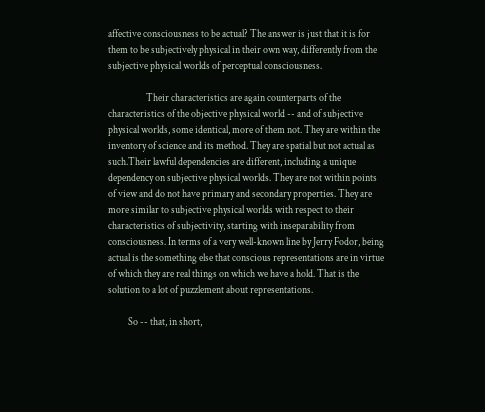affective consciousness to be actual? The answer is just that it is for them to be subjectively physical in their own way, differently from the subjective physical worlds of perceptual consciousness.

                   Their characteristics are again counterparts of the characteristics of the objective physical world -- and of subjective physical worlds, some identical, more of them not. They are within the inventory of science and its method. They are spatial but not actual as such.Their lawful dependencies are different, including a unique dependency on subjective physical worlds. They are not within points of view and do not have primary and secondary properties. They are more similar to subjective physical worlds with respect to their characteristics of subjectivity, starting with inseparability from consciousness. In terms of a very well-known line by Jerry Fodor, being actual is the something else that conscious representations are in virtue of which they are real things on which we have a hold. That is the solution to a lot of puzzlement about representations.

          So -- that, in short,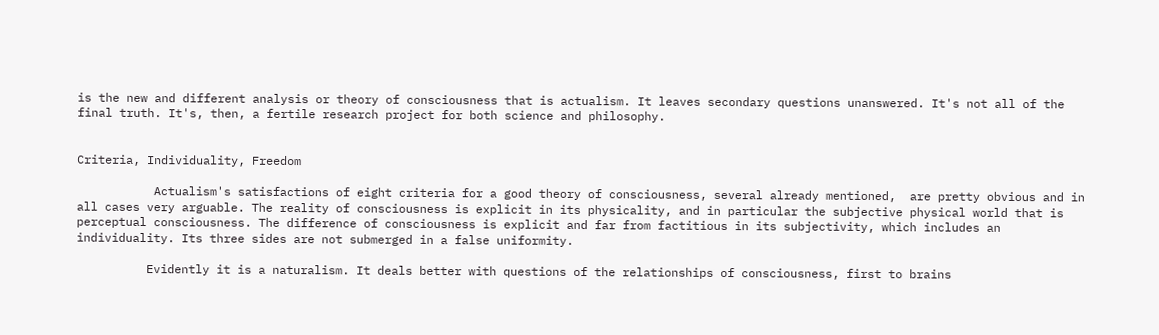is the new and different analysis or theory of consciousness that is actualism. It leaves secondary questions unanswered. It's not all of the final truth. It's, then, a fertile research project for both science and philosophy.


Criteria, Individuality, Freedom

           Actualism's satisfactions of eight criteria for a good theory of consciousness, several already mentioned,  are pretty obvious and in all cases very arguable. The reality of consciousness is explicit in its physicality, and in particular the subjective physical world that is perceptual consciousness. The difference of consciousness is explicit and far from factitious in its subjectivity, which includes an individuality. Its three sides are not submerged in a false uniformity.

          Evidently it is a naturalism. It deals better with questions of the relationships of consciousness, first to brains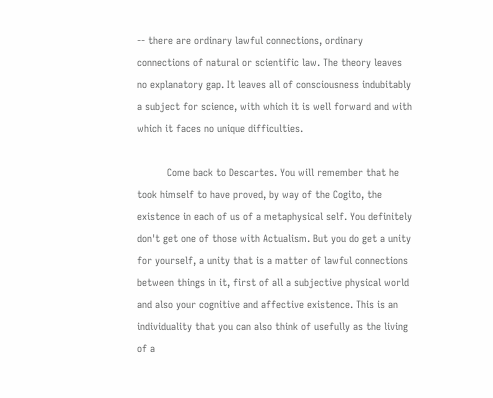-- there are ordinary lawful connections, ordinary connections of natural or scientific law. The theory leaves no explanatory gap. It leaves all of consciousness indubitably a subject for science, with which it is well forward and with which it faces no unique difficulties.

          Come back to Descartes. You will remember that he took himself to have proved, by way of the Cogito, the existence in each of us of a metaphysical self. You definitely don't get one of those with Actualism. But you do get a unity for yourself, a unity that is a matter of lawful connections between things in it, first of all a subjective physical world and also your cognitive and affective existence. This is an individuality that you can also think of usefully as the living of a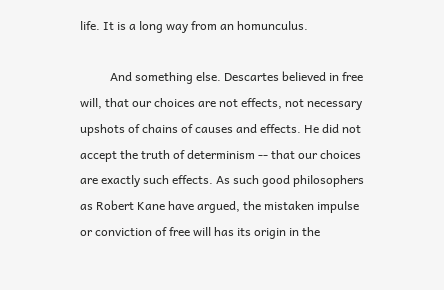life. It is a long way from an homunculus.

          And something else. Descartes believed in free will, that our choices are not effects, not necessary upshots of chains of causes and effects. He did not accept the truth of determinism -- that our choices are exactly such effects. As such good philosophers as Robert Kane have argued, the mistaken impulse or conviction of free will has its origin in the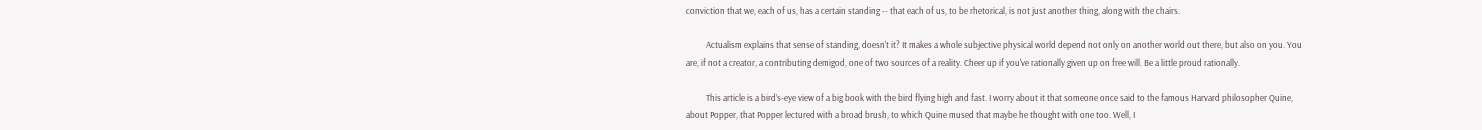conviction that we, each of us, has a certain standing -- that each of us, to be rhetorical, is not just another thing, along with the chairs.

          Actualism explains that sense of standing, doesn't it? It makes a whole subjective physical world depend not only on another world out there, but also on you. You are, if not a creator, a contributing demigod, one of two sources of a reality. Cheer up if you've rationally given up on free will. Be a little proud rationally.

          This article is a bird’s-eye view of a big book with the bird flying high and fast. I worry about it that someone once said to the famous Harvard philosopher Quine, about Popper, that Popper lectured with a broad brush, to which Quine mused that maybe he thought with one too. Well, I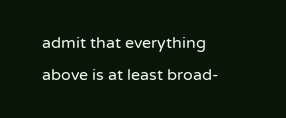admit that everything above is at least broad-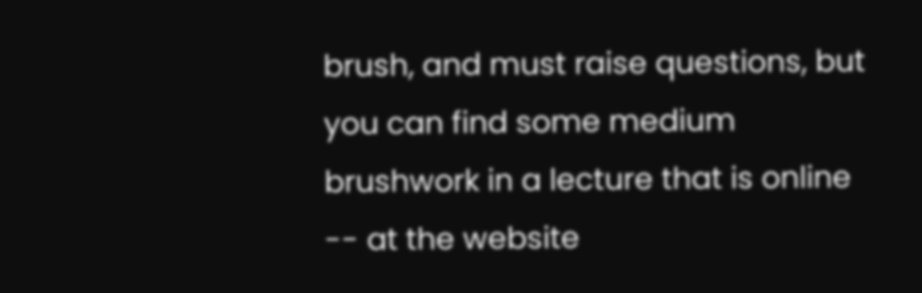brush, and must raise questions, but you can find some medium brushwork in a lecture that is online -- at the website